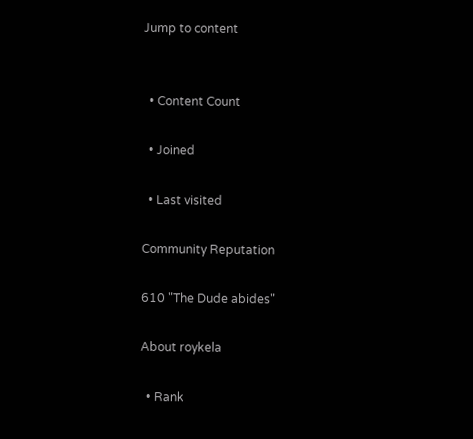Jump to content


  • Content Count

  • Joined

  • Last visited

Community Reputation

610 "The Dude abides"

About roykela

  • Rank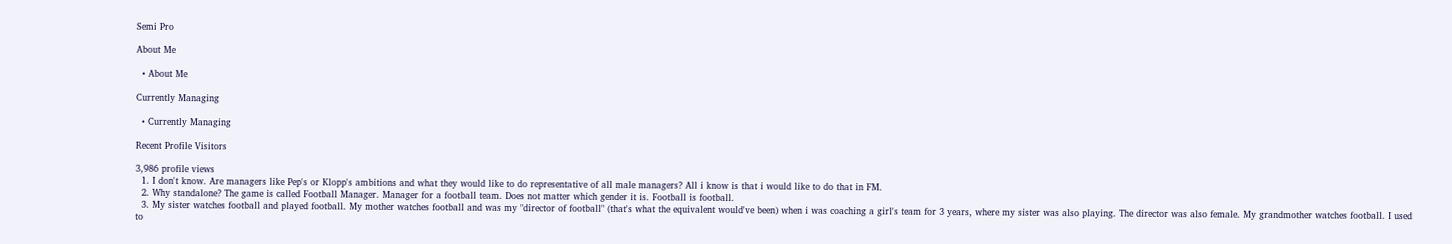Semi Pro

About Me

  • About Me

Currently Managing

  • Currently Managing

Recent Profile Visitors

3,986 profile views
  1. I don't know. Are managers like Pep's or Klopp's ambitions and what they would like to do representative of all male managers? All i know is that i would like to do that in FM.
  2. Why standalone? The game is called Football Manager. Manager for a football team. Does not matter which gender it is. Football is football.
  3. My sister watches football and played football. My mother watches football and was my "director of football" (that's what the equivalent would've been) when i was coaching a girl's team for 3 years, where my sister was also playing. The director was also female. My grandmother watches football. I used to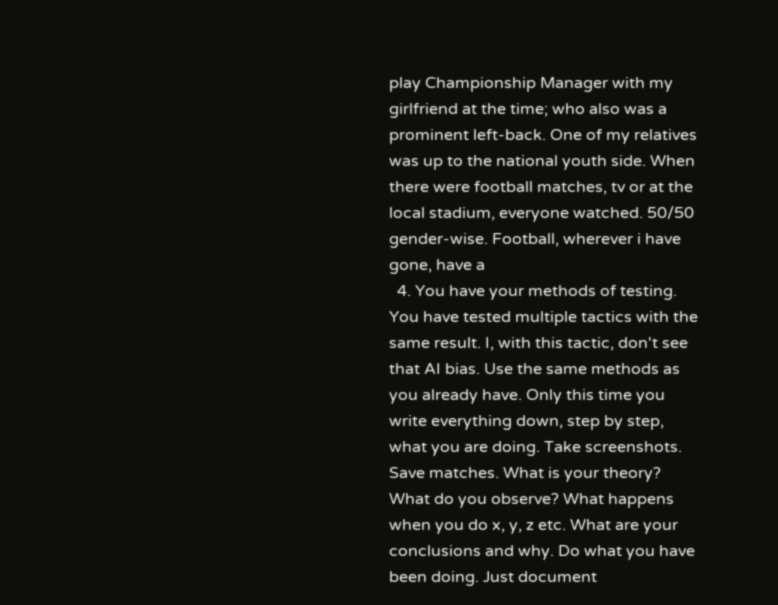play Championship Manager with my girlfriend at the time; who also was a prominent left-back. One of my relatives was up to the national youth side. When there were football matches, tv or at the local stadium, everyone watched. 50/50 gender-wise. Football, wherever i have gone, have a
  4. You have your methods of testing. You have tested multiple tactics with the same result. I, with this tactic, don't see that AI bias. Use the same methods as you already have. Only this time you write everything down, step by step, what you are doing. Take screenshots. Save matches. What is your theory? What do you observe? What happens when you do x, y, z etc. What are your conclusions and why. Do what you have been doing. Just document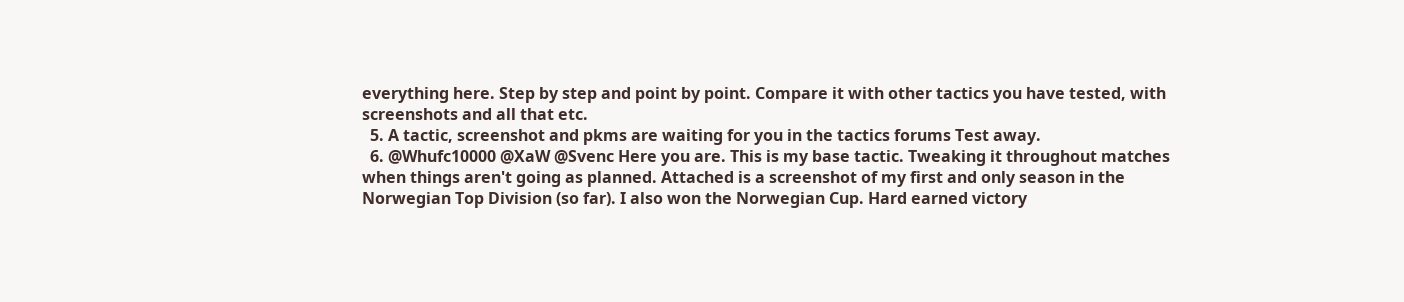everything here. Step by step and point by point. Compare it with other tactics you have tested, with screenshots and all that etc.
  5. A tactic, screenshot and pkms are waiting for you in the tactics forums Test away.
  6. @Whufc10000 @XaW @Svenc Here you are. This is my base tactic. Tweaking it throughout matches when things aren't going as planned. Attached is a screenshot of my first and only season in the Norwegian Top Division (so far). I also won the Norwegian Cup. Hard earned victory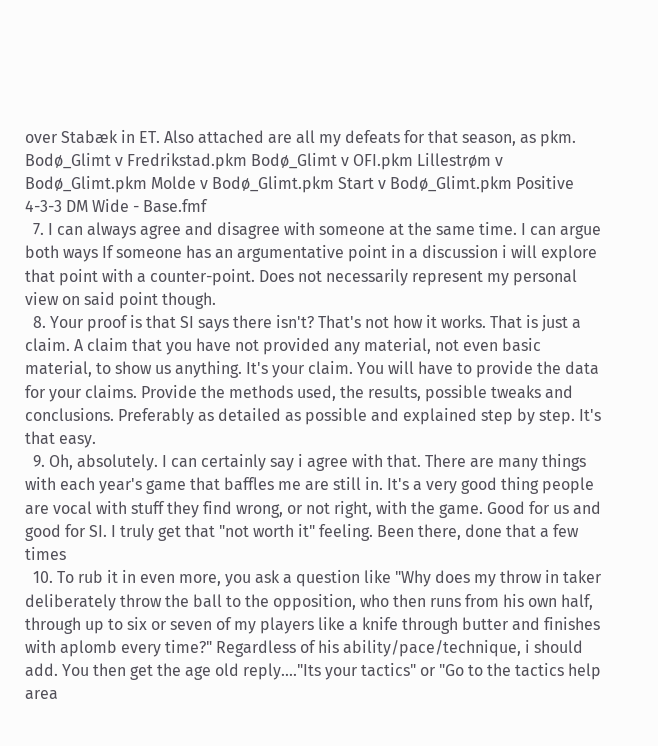over Stabæk in ET. Also attached are all my defeats for that season, as pkm. Bodø_Glimt v Fredrikstad.pkm Bodø_Glimt v OFI.pkm Lillestrøm v Bodø_Glimt.pkm Molde v Bodø_Glimt.pkm Start v Bodø_Glimt.pkm Positive 4-3-3 DM Wide - Base.fmf
  7. I can always agree and disagree with someone at the same time. I can argue both ways If someone has an argumentative point in a discussion i will explore that point with a counter-point. Does not necessarily represent my personal view on said point though.
  8. Your proof is that SI says there isn't? That's not how it works. That is just a claim. A claim that you have not provided any material, not even basic material, to show us anything. It's your claim. You will have to provide the data for your claims. Provide the methods used, the results, possible tweaks and conclusions. Preferably as detailed as possible and explained step by step. It's that easy.
  9. Oh, absolutely. I can certainly say i agree with that. There are many things with each year's game that baffles me are still in. It's a very good thing people are vocal with stuff they find wrong, or not right, with the game. Good for us and good for SI. I truly get that "not worth it" feeling. Been there, done that a few times
  10. To rub it in even more, you ask a question like "Why does my throw in taker deliberately throw the ball to the opposition, who then runs from his own half, through up to six or seven of my players like a knife through butter and finishes with aplomb every time?" Regardless of his ability/pace/technique, i should add. You then get the age old reply...."Its your tactics" or "Go to the tactics help area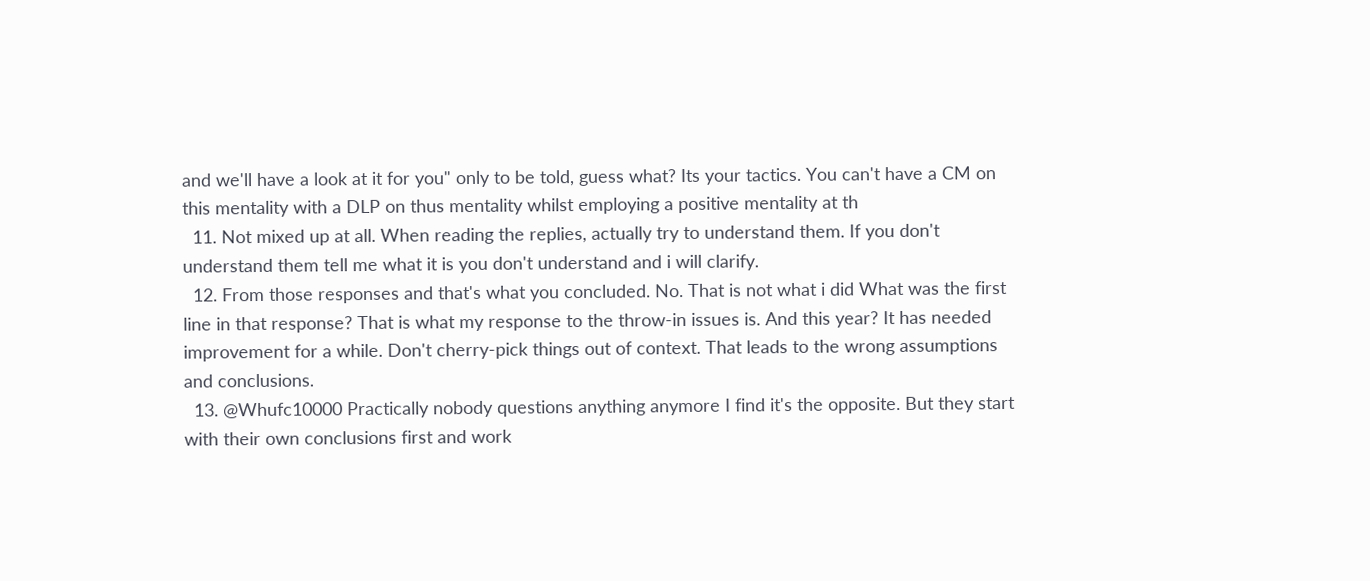and we'll have a look at it for you" only to be told, guess what? Its your tactics. You can't have a CM on this mentality with a DLP on thus mentality whilst employing a positive mentality at th
  11. Not mixed up at all. When reading the replies, actually try to understand them. If you don't understand them tell me what it is you don't understand and i will clarify.
  12. From those responses and that's what you concluded. No. That is not what i did What was the first line in that response? That is what my response to the throw-in issues is. And this year? It has needed improvement for a while. Don't cherry-pick things out of context. That leads to the wrong assumptions and conclusions.
  13. @Whufc10000 Practically nobody questions anything anymore I find it's the opposite. But they start with their own conclusions first and work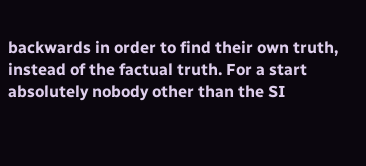backwards in order to find their own truth, instead of the factual truth. For a start absolutely nobody other than the SI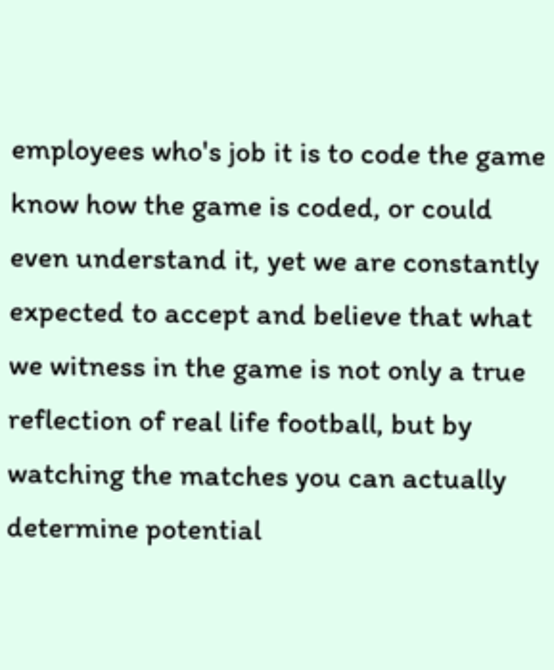employees who's job it is to code the game know how the game is coded, or could even understand it, yet we are constantly expected to accept and believe that what we witness in the game is not only a true reflection of real life football, but by watching the matches you can actually determine potential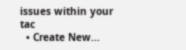issues within your tac
  • Create New...